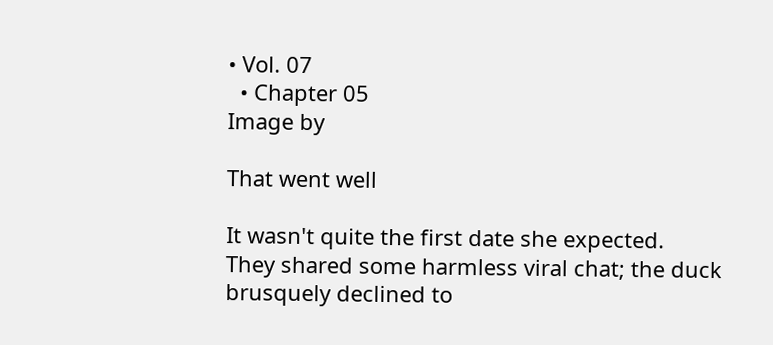• Vol. 07
  • Chapter 05
Image by

That went well

It wasn't quite the first date she expected.
They shared some harmless viral chat; the duck
brusquely declined to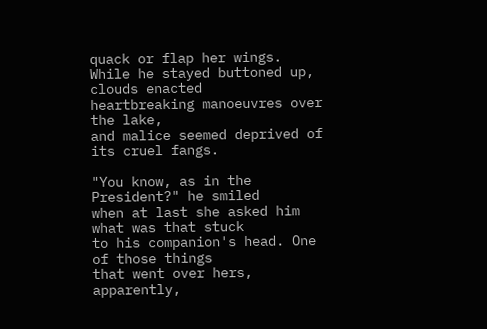quack or flap her wings.
While he stayed buttoned up, clouds enacted
heartbreaking manoeuvres over the lake,
and malice seemed deprived of its cruel fangs.

"You know, as in the President?" he smiled
when at last she asked him what was that stuck
to his companion's head. One of those things
that went over hers, apparently,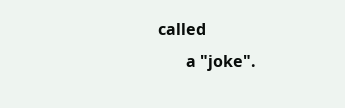called
       a "joke".